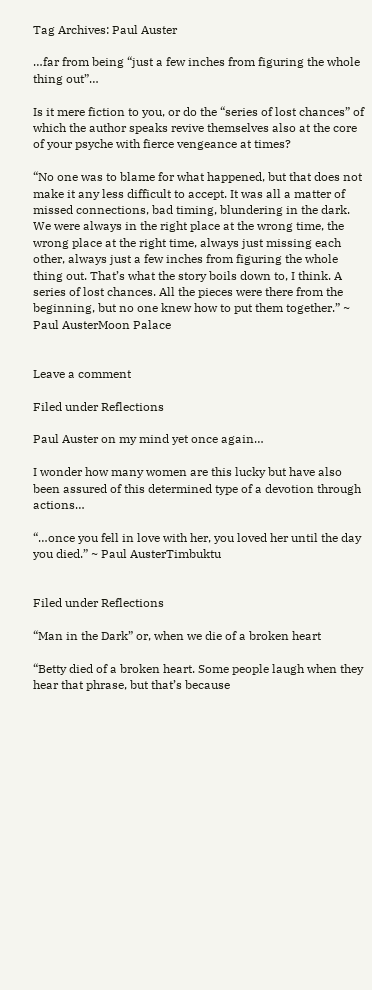Tag Archives: Paul Auster

…far from being “just a few inches from figuring the whole thing out”…

Is it mere fiction to you, or do the “series of lost chances” of which the author speaks revive themselves also at the core of your psyche with fierce vengeance at times?

“No one was to blame for what happened, but that does not make it any less difficult to accept. It was all a matter of missed connections, bad timing, blundering in the dark. We were always in the right place at the wrong time, the wrong place at the right time, always just missing each other, always just a few inches from figuring the whole thing out. That’s what the story boils down to, I think. A series of lost chances. All the pieces were there from the beginning, but no one knew how to put them together.” ~ Paul AusterMoon Palace


Leave a comment

Filed under Reflections

Paul Auster on my mind yet once again…

I wonder how many women are this lucky but have also been assured of this determined type of a devotion through actions…

“…once you fell in love with her, you loved her until the day you died.” ~ Paul AusterTimbuktu


Filed under Reflections

“Man in the Dark” or, when we die of a broken heart

“Betty died of a broken heart. Some people laugh when they hear that phrase, but that’s because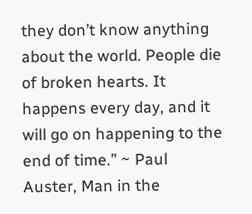they don’t know anything about the world. People die of broken hearts. It happens every day, and it will go on happening to the end of time.” ~ Paul Auster, Man in the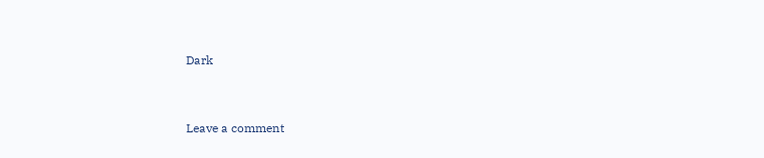Dark


Leave a comment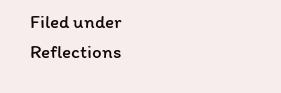Filed under Reflections